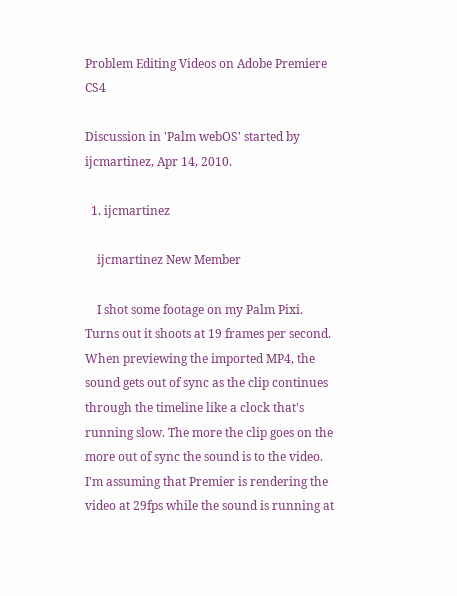Problem Editing Videos on Adobe Premiere CS4

Discussion in 'Palm webOS' started by ijcmartinez, Apr 14, 2010.

  1. ijcmartinez

    ijcmartinez New Member

    I shot some footage on my Palm Pixi. Turns out it shoots at 19 frames per second. When previewing the imported MP4, the sound gets out of sync as the clip continues through the timeline like a clock that's running slow. The more the clip goes on the more out of sync the sound is to the video. I'm assuming that Premier is rendering the video at 29fps while the sound is running at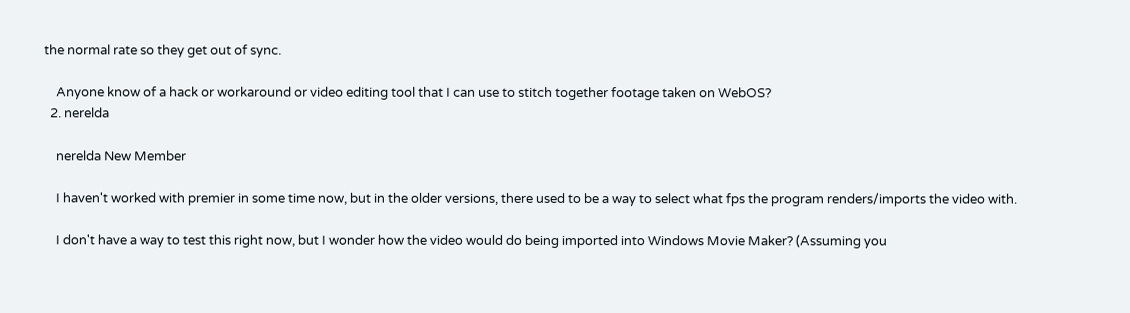the normal rate so they get out of sync.

    Anyone know of a hack or workaround or video editing tool that I can use to stitch together footage taken on WebOS?
  2. nerelda

    nerelda New Member

    I haven't worked with premier in some time now, but in the older versions, there used to be a way to select what fps the program renders/imports the video with.

    I don't have a way to test this right now, but I wonder how the video would do being imported into Windows Movie Maker? (Assuming you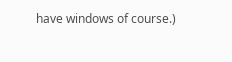have windows of course.)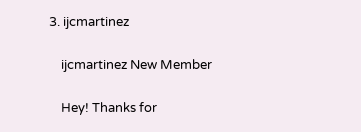3. ijcmartinez

    ijcmartinez New Member

    Hey! Thanks for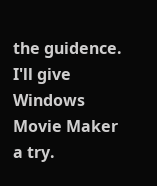the guidence. I'll give Windows Movie Maker a try.